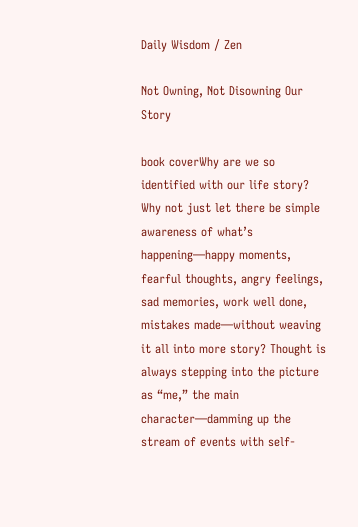Daily Wisdom / Zen

Not Owning, Not Disowning Our Story

book coverWhy are we so identified with our life story? Why not just let there be simple awareness of what’s happening—happy moments, fearful thoughts, angry feelings, sad memories, work well done, mistakes made—without weaving it all into more story? Thought is always stepping into the picture as “me,” the main character—damming up the stream of events with self-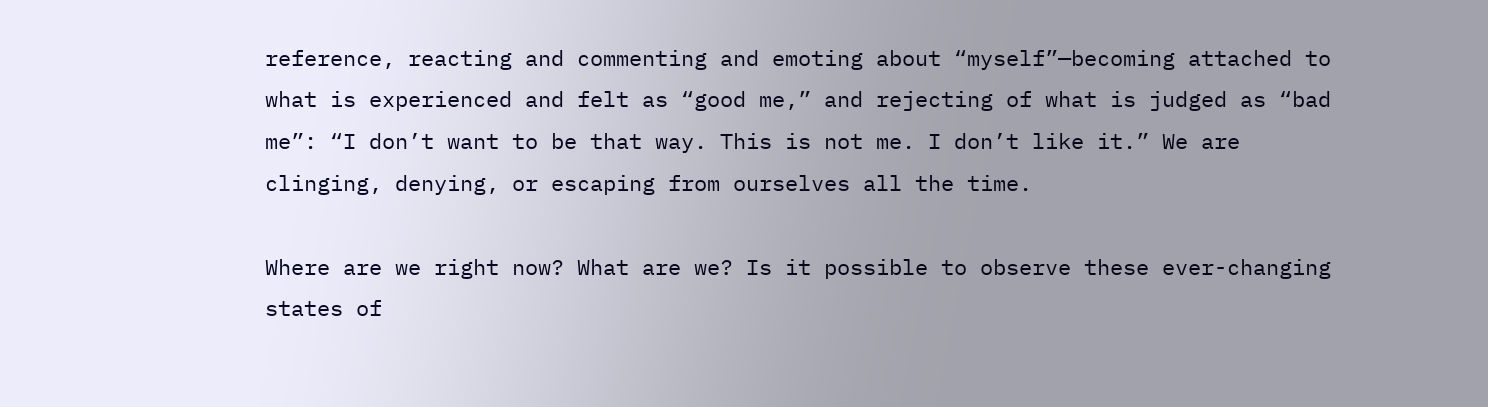reference, reacting and commenting and emoting about “myself”—becoming attached to what is experienced and felt as “good me,” and rejecting of what is judged as “bad me”: “I don’t want to be that way. This is not me. I don’t like it.” We are clinging, denying, or escaping from ourselves all the time.

Where are we right now? What are we? Is it possible to observe these ever-changing states of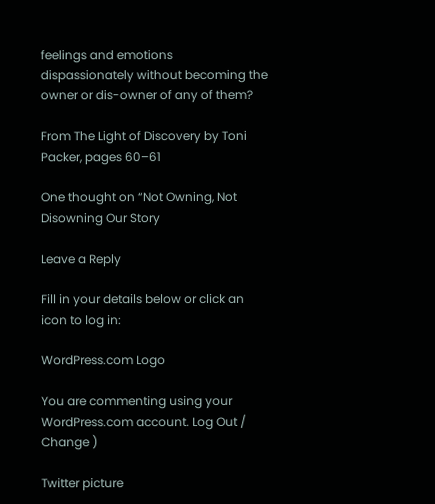feelings and emotions dispassionately without becoming the owner or dis-owner of any of them?

From The Light of Discovery by Toni Packer, pages 60–61

One thought on “Not Owning, Not Disowning Our Story

Leave a Reply

Fill in your details below or click an icon to log in:

WordPress.com Logo

You are commenting using your WordPress.com account. Log Out / Change )

Twitter picture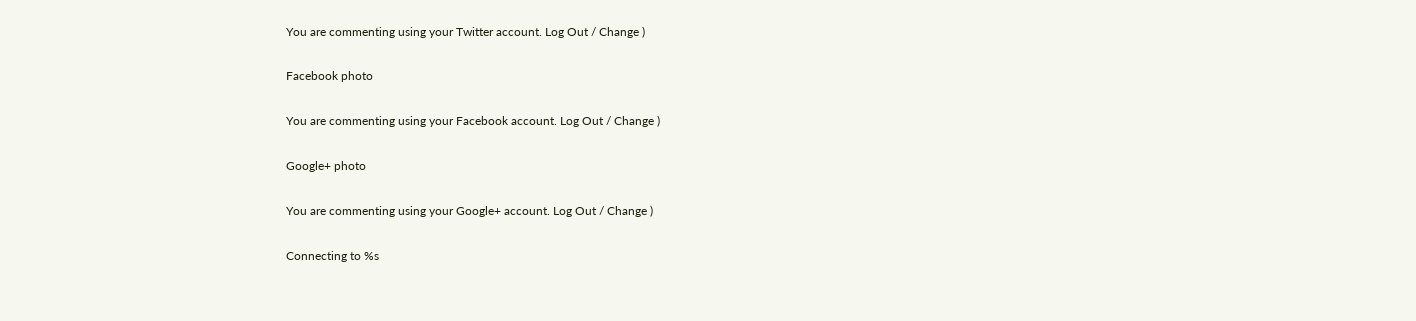You are commenting using your Twitter account. Log Out / Change )

Facebook photo

You are commenting using your Facebook account. Log Out / Change )

Google+ photo

You are commenting using your Google+ account. Log Out / Change )

Connecting to %s